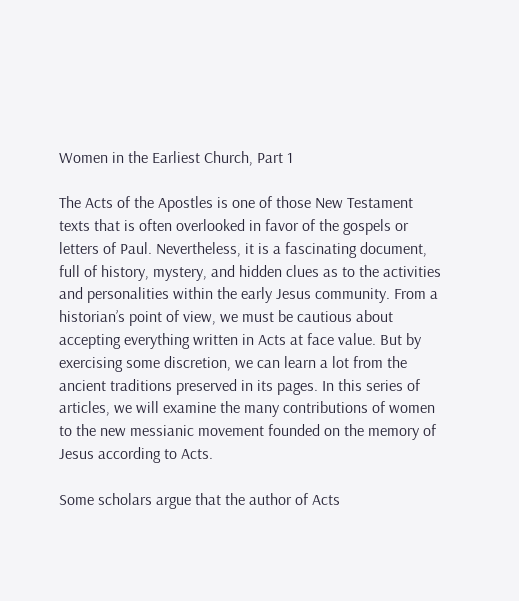Women in the Earliest Church, Part 1

The Acts of the Apostles is one of those New Testament texts that is often overlooked in favor of the gospels or letters of Paul. Nevertheless, it is a fascinating document, full of history, mystery, and hidden clues as to the activities and personalities within the early Jesus community. From a historian’s point of view, we must be cautious about accepting everything written in Acts at face value. But by exercising some discretion, we can learn a lot from the ancient traditions preserved in its pages. In this series of articles, we will examine the many contributions of women to the new messianic movement founded on the memory of Jesus according to Acts.

Some scholars argue that the author of Acts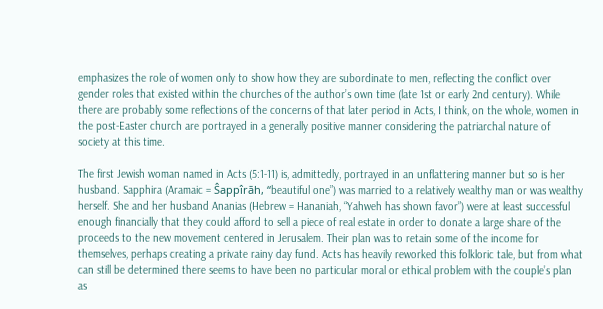emphasizes the role of women only to show how they are subordinate to men, reflecting the conflict over gender roles that existed within the churches of the author’s own time (late 1st or early 2nd century). While there are probably some reflections of the concerns of that later period in Acts, I think, on the whole, women in the post-Easter church are portrayed in a generally positive manner considering the patriarchal nature of society at this time.

The first Jewish woman named in Acts (5:1-11) is, admittedly, portrayed in an unflattering manner but so is her husband. Sapphira (Aramaic = Ŝappîrāh, “beautiful one”) was married to a relatively wealthy man or was wealthy herself. She and her husband Ananias (Hebrew = Hananiah, “Yahweh has shown favor”) were at least successful enough financially that they could afford to sell a piece of real estate in order to donate a large share of the proceeds to the new movement centered in Jerusalem. Their plan was to retain some of the income for themselves, perhaps creating a private rainy day fund. Acts has heavily reworked this folkloric tale, but from what can still be determined there seems to have been no particular moral or ethical problem with the couple’s plan as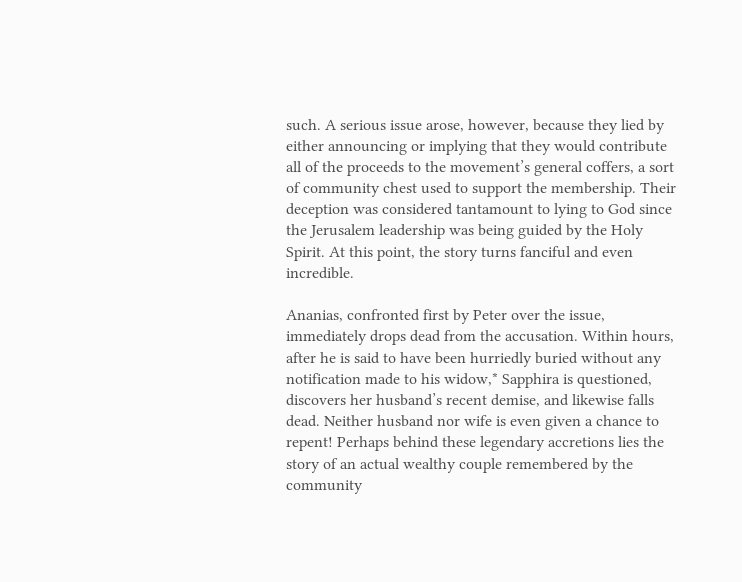such. A serious issue arose, however, because they lied by either announcing or implying that they would contribute all of the proceeds to the movement’s general coffers, a sort of community chest used to support the membership. Their deception was considered tantamount to lying to God since the Jerusalem leadership was being guided by the Holy Spirit. At this point, the story turns fanciful and even incredible.

Ananias, confronted first by Peter over the issue, immediately drops dead from the accusation. Within hours, after he is said to have been hurriedly buried without any notification made to his widow,* Sapphira is questioned, discovers her husband’s recent demise, and likewise falls dead. Neither husband nor wife is even given a chance to repent! Perhaps behind these legendary accretions lies the story of an actual wealthy couple remembered by the community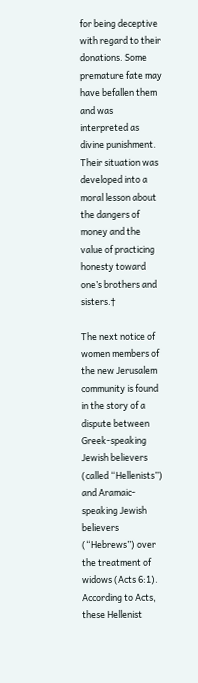for being deceptive with regard to their donations. Some premature fate may have befallen them and was interpreted as divine punishment. Their situation was developed into a moral lesson about the dangers of money and the value of practicing honesty toward one’s brothers and sisters.†

The next notice of women members of the new Jerusalem community is found in the story of a dispute between Greek-speaking Jewish believers (called “Hellenists”) and Aramaic-speaking Jewish believers (“Hebrews”) over the treatment of widows (Acts 6:1). According to Acts, these Hellenist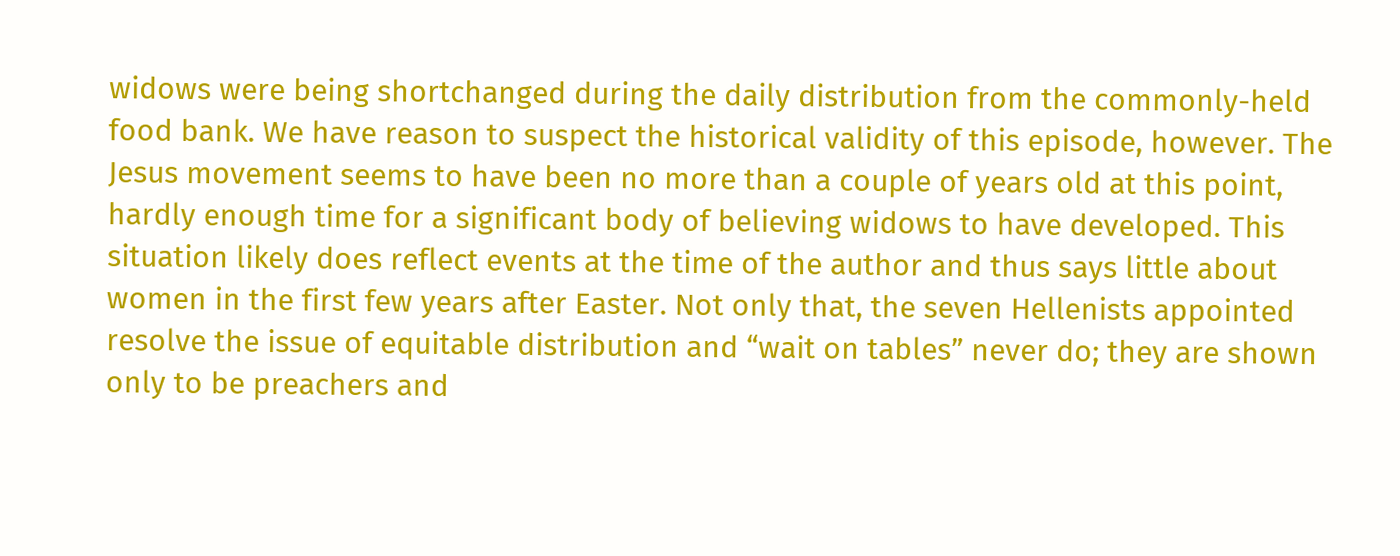widows were being shortchanged during the daily distribution from the commonly-held food bank. We have reason to suspect the historical validity of this episode, however. The Jesus movement seems to have been no more than a couple of years old at this point, hardly enough time for a significant body of believing widows to have developed. This situation likely does reflect events at the time of the author and thus says little about women in the first few years after Easter. Not only that, the seven Hellenists appointed resolve the issue of equitable distribution and “wait on tables” never do; they are shown only to be preachers and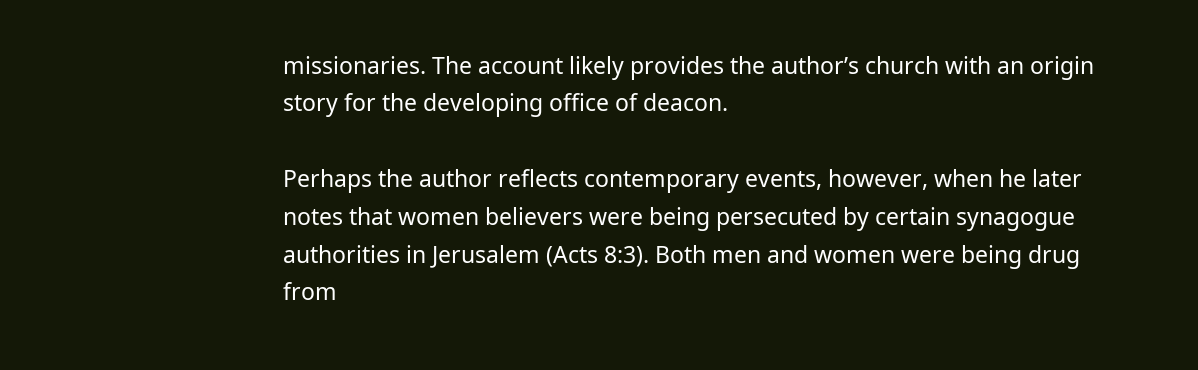missionaries. The account likely provides the author’s church with an origin story for the developing office of deacon.

Perhaps the author reflects contemporary events, however, when he later notes that women believers were being persecuted by certain synagogue authorities in Jerusalem (Acts 8:3). Both men and women were being drug from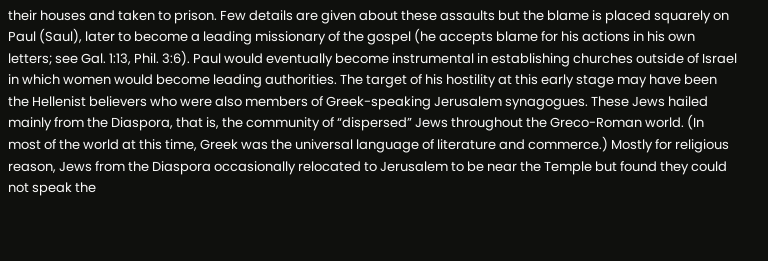their houses and taken to prison. Few details are given about these assaults but the blame is placed squarely on Paul (Saul), later to become a leading missionary of the gospel (he accepts blame for his actions in his own letters; see Gal. 1:13, Phil. 3:6). Paul would eventually become instrumental in establishing churches outside of Israel in which women would become leading authorities. The target of his hostility at this early stage may have been the Hellenist believers who were also members of Greek-speaking Jerusalem synagogues. These Jews hailed mainly from the Diaspora, that is, the community of “dispersed” Jews throughout the Greco-Roman world. (In most of the world at this time, Greek was the universal language of literature and commerce.) Mostly for religious reason, Jews from the Diaspora occasionally relocated to Jerusalem to be near the Temple but found they could not speak the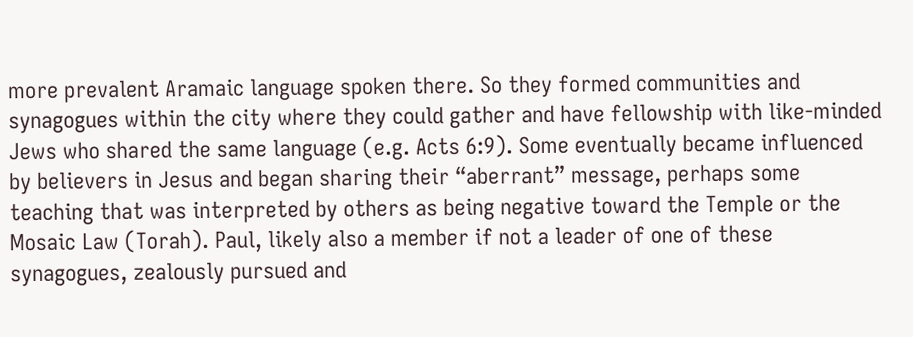more prevalent Aramaic language spoken there. So they formed communities and synagogues within the city where they could gather and have fellowship with like-minded Jews who shared the same language (e.g. Acts 6:9). Some eventually became influenced by believers in Jesus and began sharing their “aberrant” message, perhaps some teaching that was interpreted by others as being negative toward the Temple or the Mosaic Law (Torah). Paul, likely also a member if not a leader of one of these synagogues, zealously pursued and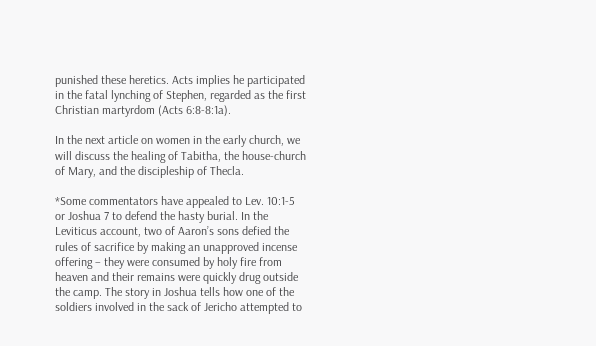punished these heretics. Acts implies he participated in the fatal lynching of Stephen, regarded as the first Christian martyrdom (Acts 6:8-8:1a).

In the next article on women in the early church, we will discuss the healing of Tabitha, the house-church of Mary, and the discipleship of Thecla.

*Some commentators have appealed to Lev. 10:1-5 or Joshua 7 to defend the hasty burial. In the Leviticus account, two of Aaron’s sons defied the rules of sacrifice by making an unapproved incense offering – they were consumed by holy fire from heaven and their remains were quickly drug outside the camp. The story in Joshua tells how one of the soldiers involved in the sack of Jericho attempted to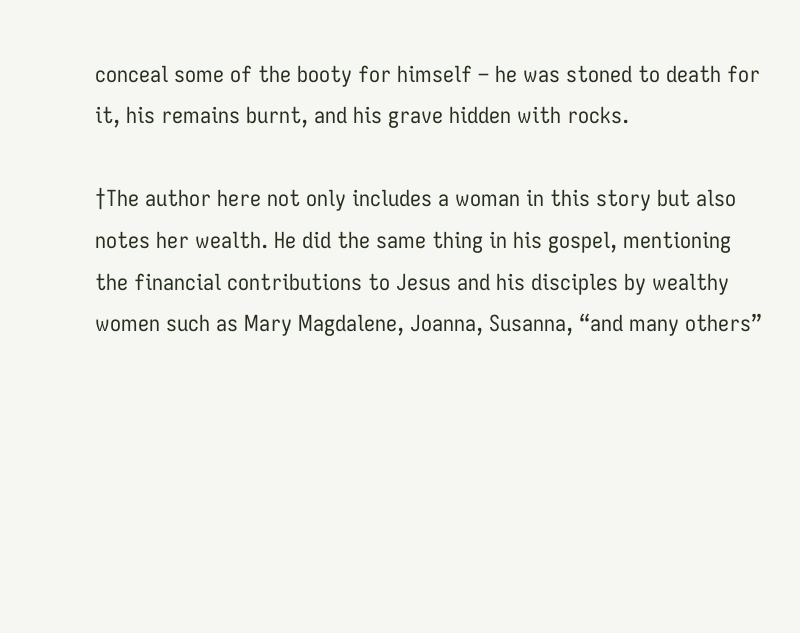conceal some of the booty for himself – he was stoned to death for it, his remains burnt, and his grave hidden with rocks.

†The author here not only includes a woman in this story but also notes her wealth. He did the same thing in his gospel, mentioning the financial contributions to Jesus and his disciples by wealthy women such as Mary Magdalene, Joanna, Susanna, “and many others”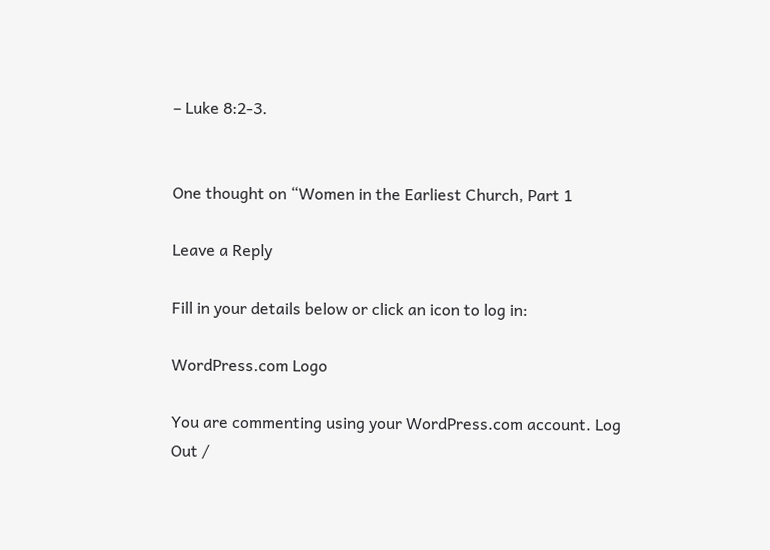– Luke 8:2-3.


One thought on “Women in the Earliest Church, Part 1

Leave a Reply

Fill in your details below or click an icon to log in:

WordPress.com Logo

You are commenting using your WordPress.com account. Log Out /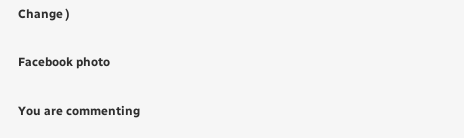Change )

Facebook photo

You are commenting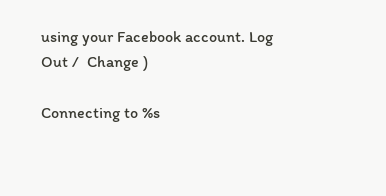using your Facebook account. Log Out /  Change )

Connecting to %s